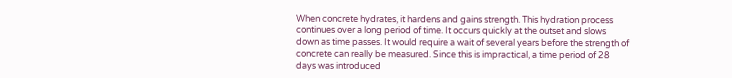When concrete hydrates, it hardens and gains strength. This hydration process continues over a long period of time. It occurs quickly at the outset and slows down as time passes. It would require a wait of several years before the strength of concrete can really be measured. Since this is impractical, a time period of 28 days was introduced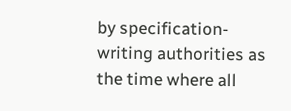by specification-writing authorities as the time where all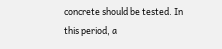concrete should be tested. In this period, a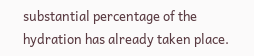substantial percentage of the hydration has already taken place.